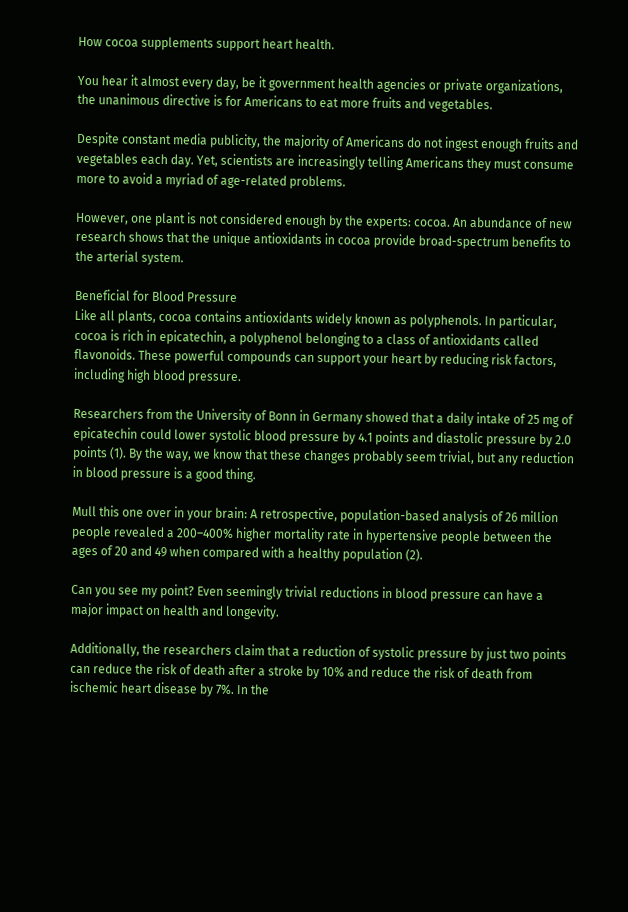How cocoa supplements support heart health.

You hear it almost every day, be it government health agencies or private organizations, the unanimous directive is for Americans to eat more fruits and vegetables.

Despite constant media publicity, the majority of Americans do not ingest enough fruits and vegetables each day. Yet, scientists are increasingly telling Americans they must consume more to avoid a myriad of age-related problems.

However, one plant is not considered enough by the experts: cocoa. An abundance of new research shows that the unique antioxidants in cocoa provide broad-spectrum benefits to the arterial system.

Beneficial for Blood Pressure
Like all plants, cocoa contains antioxidants widely known as polyphenols. In particular, cocoa is rich in epicatechin, a polyphenol belonging to a class of antioxidants called flavonoids. These powerful compounds can support your heart by reducing risk factors, including high blood pressure.

Researchers from the University of Bonn in Germany showed that a daily intake of 25 mg of epicatechin could lower systolic blood pressure by 4.1 points and diastolic pressure by 2.0 points (1). By the way, we know that these changes probably seem trivial, but any reduction in blood pressure is a good thing.

Mull this one over in your brain: A retrospective, population-based analysis of 26 million people revealed a 200–400% higher mortality rate in hypertensive people between the ages of 20 and 49 when compared with a healthy population (2).

Can you see my point? Even seemingly trivial reductions in blood pressure can have a major impact on health and longevity.

Additionally, the researchers claim that a reduction of systolic pressure by just two points can reduce the risk of death after a stroke by 10% and reduce the risk of death from ischemic heart disease by 7%. In the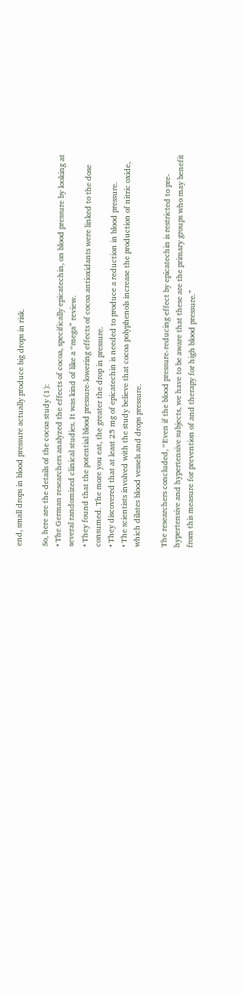end, small drops in blood pressure actually produce big drops in risk.

So, here are the details of the cocoa study (1):
• The German researchers analyzed the effects of cocoa, specifically epicatechin, on blood pressure by looking at several randomized clinical studies. It was kind of like a “mega” review.
• They found that the potential blood pressure-lowering effects of cocoa antioxidants were linked to the dose consumed. The more you eat, the greater the drop in pressure.
• They discovered that at least 25 mg of epicatechin is needed to produce a reduction in blood pressure.
• The scientists involved with the study believe that cocoa polyphenols increase the production of nitric oxide, which dilates blood vessels and drops pressure.

The researchers concluded, “Even if the blood pressure-reducing effect by epicatechin is restricted to pre-hypertensive and hypertensive subjects, we have to be aware that these are the primary groups who may benefit from this measure for prevention of and therapy for high blood pressure.”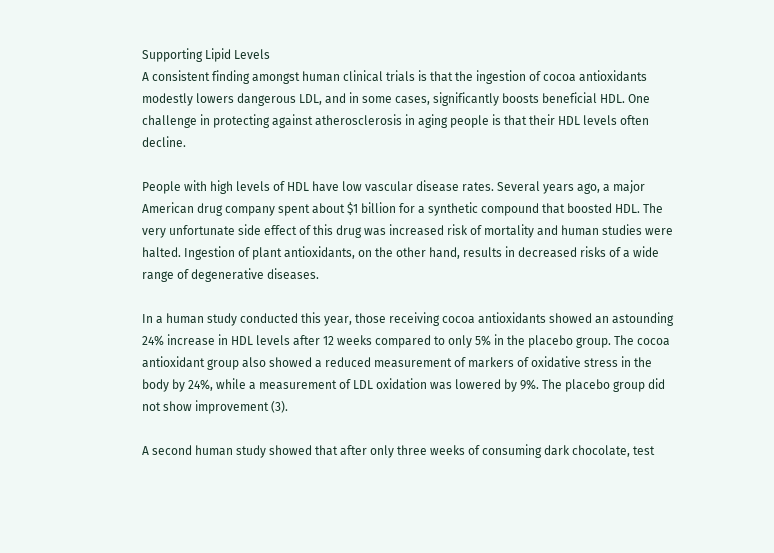Supporting Lipid Levels
A consistent finding amongst human clinical trials is that the ingestion of cocoa antioxidants modestly lowers dangerous LDL, and in some cases, significantly boosts beneficial HDL. One challenge in protecting against atherosclerosis in aging people is that their HDL levels often decline.

People with high levels of HDL have low vascular disease rates. Several years ago, a major American drug company spent about $1 billion for a synthetic compound that boosted HDL. The very unfortunate side effect of this drug was increased risk of mortality and human studies were halted. Ingestion of plant antioxidants, on the other hand, results in decreased risks of a wide range of degenerative diseases.

In a human study conducted this year, those receiving cocoa antioxidants showed an astounding 24% increase in HDL levels after 12 weeks compared to only 5% in the placebo group. The cocoa antioxidant group also showed a reduced measurement of markers of oxidative stress in the body by 24%, while a measurement of LDL oxidation was lowered by 9%. The placebo group did not show improvement (3).

A second human study showed that after only three weeks of consuming dark chocolate, test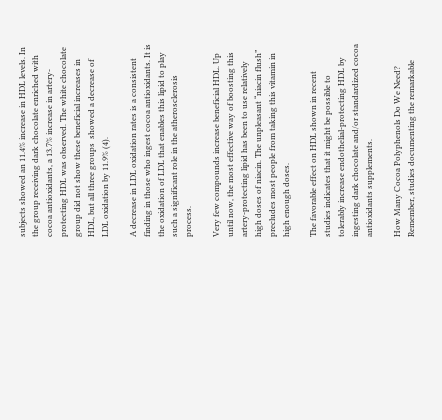subjects showed an 11.4% increase in HDL levels. In the group receiving dark chocolate enriched with cocoa antioxidants, a 13.7% increase in artery-protecting HDL was observed. The white chocolate group did not show these beneficial increases in HDL, but all three groups  showed a decrease of LDL oxidation by 11.9% (4).

A decrease in LDL oxidation rates is a consistent finding in those who ingest cocoa antioxidants. It is the oxidation of LDL that enables this lipid to play such a significant role in the atherosclerosis process.

Very few compounds increase beneficial HDL. Up until now, the most effective way of boosting this artery-protecting lipid has been to use relatively high doses of niacin. The unpleasant “niacin flush” precludes most people from taking this vitamin in high enough doses.

The favorable effect on HDL shown in recent studies indicates that it might be possible to tolerably increase endothelial-protecting HDL by ingesting dark chocolate and/or standardized cocoa antioxidants supplements.

How Many Cocoa Polyphenols Do We Need?
Remember, studies documenting the remarkable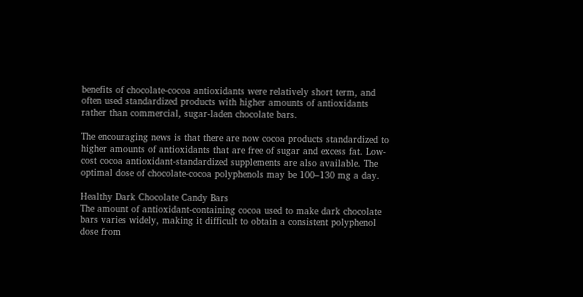benefits of chocolate-cocoa antioxidants were relatively short term, and often used standardized products with higher amounts of antioxidants rather than commercial, sugar-laden chocolate bars.

The encouraging news is that there are now cocoa products standardized to higher amounts of antioxidants that are free of sugar and excess fat. Low-cost cocoa antioxidant-standardized supplements are also available. The optimal dose of chocolate-cocoa polyphenols may be 100–130 mg a day.

Healthy Dark Chocolate Candy Bars
The amount of antioxidant-containing cocoa used to make dark chocolate bars varies widely, making it difficult to obtain a consistent polyphenol dose from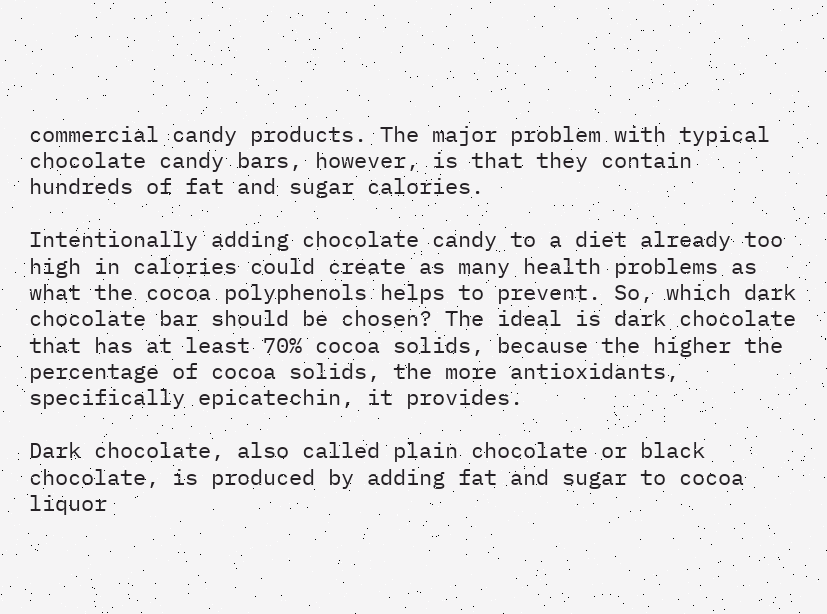commercial candy products. The major problem with typical chocolate candy bars, however, is that they contain hundreds of fat and sugar calories.

Intentionally adding chocolate candy to a diet already too high in calories could create as many health problems as what the cocoa polyphenols helps to prevent. So, which dark chocolate bar should be chosen? The ideal is dark chocolate that has at least 70% cocoa solids, because the higher the percentage of cocoa solids, the more antioxidants, specifically epicatechin, it provides.

Dark chocolate, also called plain chocolate or black chocolate, is produced by adding fat and sugar to cocoa liquor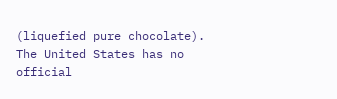(liquefied pure chocolate). The United States has no official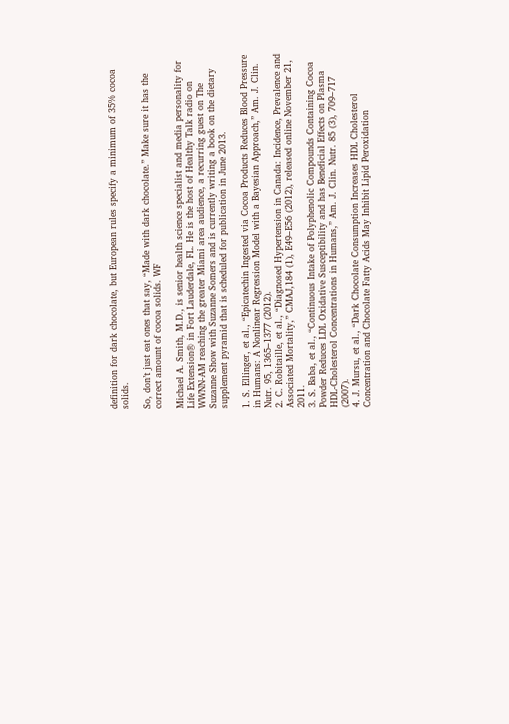definition for dark chocolate, but European rules specify a minimum of 35% cocoa solids.

So, don’t just eat ones that say, “Made with dark chocolate.” Make sure it has the correct amount of cocoa solids. WF

Michael A. Smith, M.D., is senior health science specialist and media personality for Life Extension® in Fort Lauderdale, FL. He is the host of Healthy Talk radio on WWNN-AM reaching the greater Miami area audience, a recurring guest on The Suzanne Show with Suzanne Somers and is currently writing a book on the dietary supplement pyramid that is scheduled for publication in June 2013.

1. S. Ellinger, et al., “Epicatechin Ingested via Cocoa Products Reduces Blood Pressure in Humans: A Nonlinear Regression Model with a Bayesian Approach,” Am. J. Clin. Nutr. 95, 1365–1377 (2012).
2. C. Robitaille, et al., “Diagnosed Hypertension in Canada: Incidence, Prevalence and Associated Mortality,” CMAJ,184 (1), E49–E56 (2012), released online November 21, 2011.
3. S. Baba, et al., “Continuous Intake of Polyphenolic Compounds Containing Cocoa Powder Reduces LDL Oxidative Susceptibility and has Beneficial Effects on Plasma HDL-Cholesterol Concentrations in Humans,” Am. J. Clin. Nutr. 85 (3), 709–717 (2007).
4. J. Mursu, et al., “Dark Chocolate Consumption Increases HDL Cholesterol Concentration and Chocolate Fatty Acids May Inhibit Lipid Peroxidation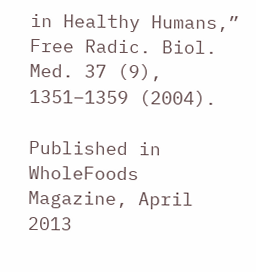in Healthy Humans,” Free Radic. Biol. Med. 37 (9), 1351–1359 (2004).

Published in WholeFoods Magazine, April 2013